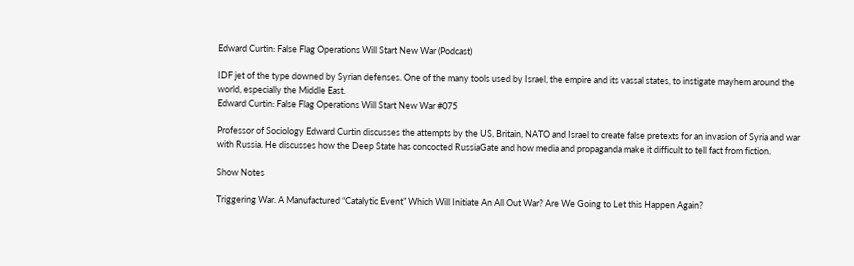Edward Curtin: False Flag Operations Will Start New War (Podcast)

IDF jet of the type downed by Syrian defenses. One of the many tools used by Israel, the empire and its vassal states, to instigate mayhem around the world, especially the Middle East.
Edward Curtin: False Flag Operations Will Start New War #075

Professor of Sociology Edward Curtin discusses the attempts by the US, Britain, NATO and Israel to create false pretexts for an invasion of Syria and war with Russia. He discusses how the Deep State has concocted RussiaGate and how media and propaganda make it difficult to tell fact from fiction.

Show Notes

Triggering War. A Manufactured “Catalytic Event” Which Will Initiate An All Out War? Are We Going to Let this Happen Again?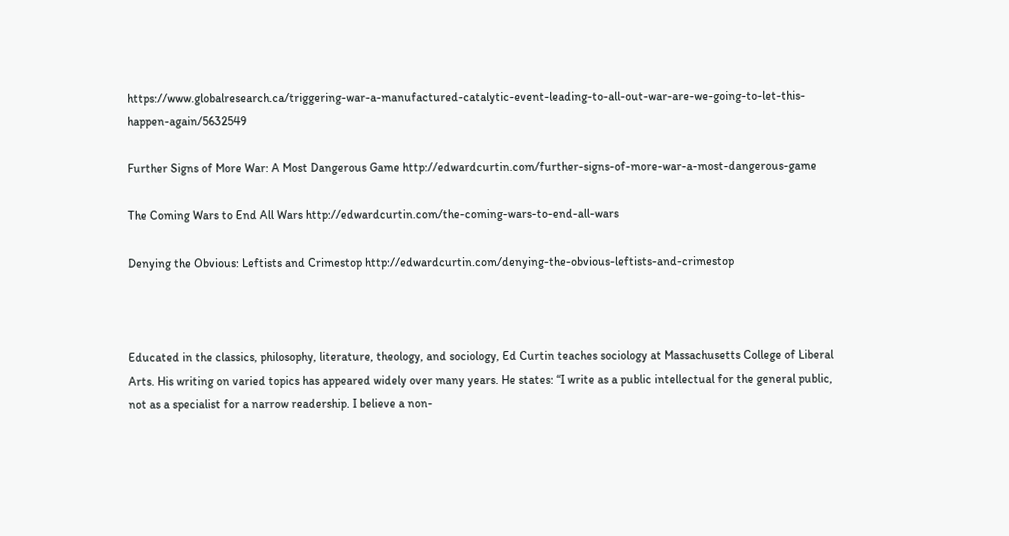https://www.globalresearch.ca/triggering-war-a-manufactured-catalytic-event-leading-to-all-out-war-are-we-going-to-let-this-happen-again/5632549

Further Signs of More War: A Most Dangerous Game http://edwardcurtin.com/further-signs-of-more-war-a-most-dangerous-game

The Coming Wars to End All Wars http://edwardcurtin.com/the-coming-wars-to-end-all-wars

Denying the Obvious: Leftists and Crimestop http://edwardcurtin.com/denying-the-obvious-leftists-and-crimestop



Educated in the classics, philosophy, literature, theology, and sociology, Ed Curtin teaches sociology at Massachusetts College of Liberal Arts. His writing on varied topics has appeared widely over many years. He states: “I write as a public intellectual for the general public, not as a specialist for a narrow readership. I believe a non-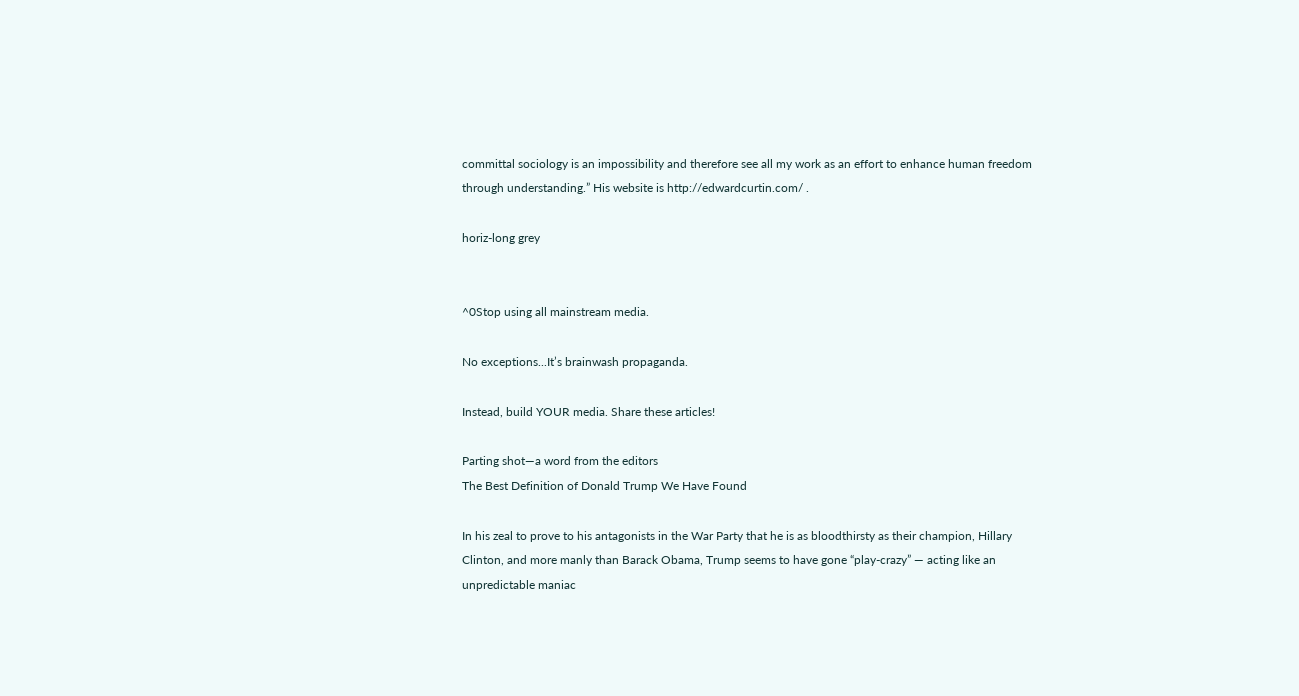committal sociology is an impossibility and therefore see all my work as an effort to enhance human freedom through understanding.” His website is http://edwardcurtin.com/ .

horiz-long grey


^0Stop using all mainstream media.

No exceptions...It’s brainwash propaganda.

Instead, build YOUR media. Share these articles!

Parting shot—a word from the editors
The Best Definition of Donald Trump We Have Found

In his zeal to prove to his antagonists in the War Party that he is as bloodthirsty as their champion, Hillary Clinton, and more manly than Barack Obama, Trump seems to have gone “play-crazy” — acting like an unpredictable maniac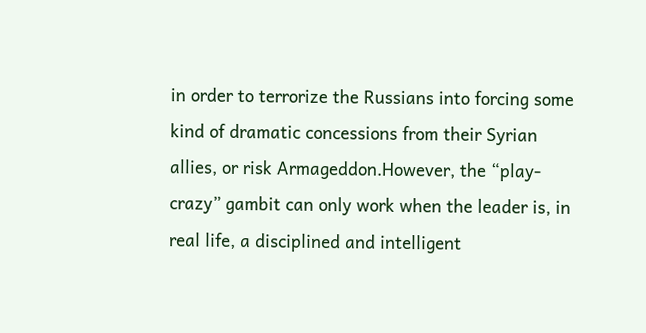in order to terrorize the Russians into forcing some kind of dramatic concessions from their Syrian allies, or risk Armageddon.However, the “play-crazy” gambit can only work when the leader is, in real life, a disciplined and intelligent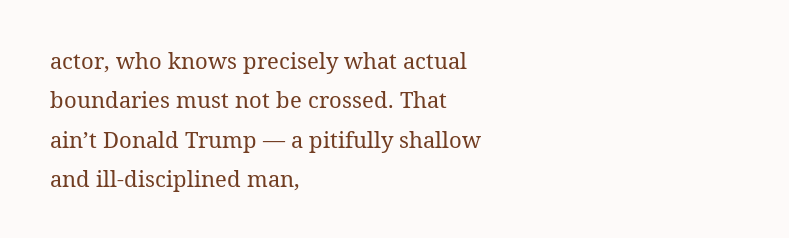actor, who knows precisely what actual boundaries must not be crossed. That ain’t Donald Trump — a pitifully shallow and ill-disciplined man,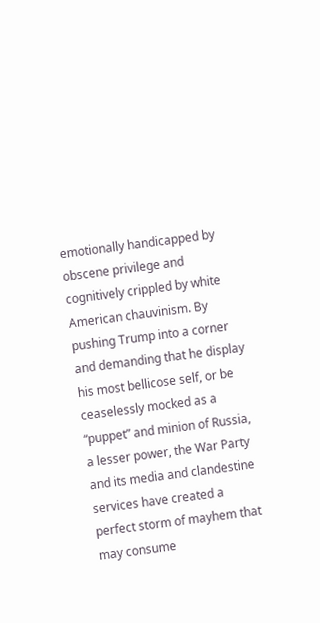emotionally handicapped by obscene privilege and cognitively crippled by white American chauvinism. By pushing Trump into a corner and demanding that he display his most bellicose self, or be ceaselessly mocked as a “puppet” and minion of Russia, a lesser power, the War Party and its media and clandestine services have created a perfect storm of mayhem that may consume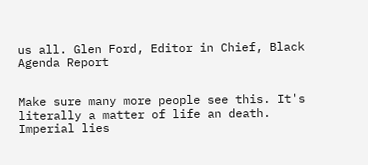us all. Glen Ford, Editor in Chief, Black Agenda Report


Make sure many more people see this. It's literally a matter of life an death. Imperial lies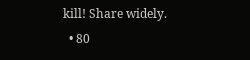kill! Share widely.
  • 80